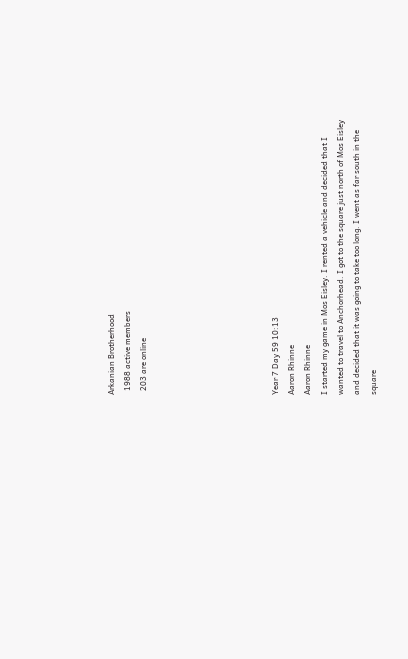Arkanian Brotherhood
  1988 active members
  203 are online







Year 7 Day 59 10:13
Aaron Rhinne
Aaron Rhinne
I started my game in Mos Eisley. I rented a vehicle and decided that I wanted to travel to Anchorhead. I got to the square just north of Mos Eisley and decided that it was going to take too long. I went as far south in the square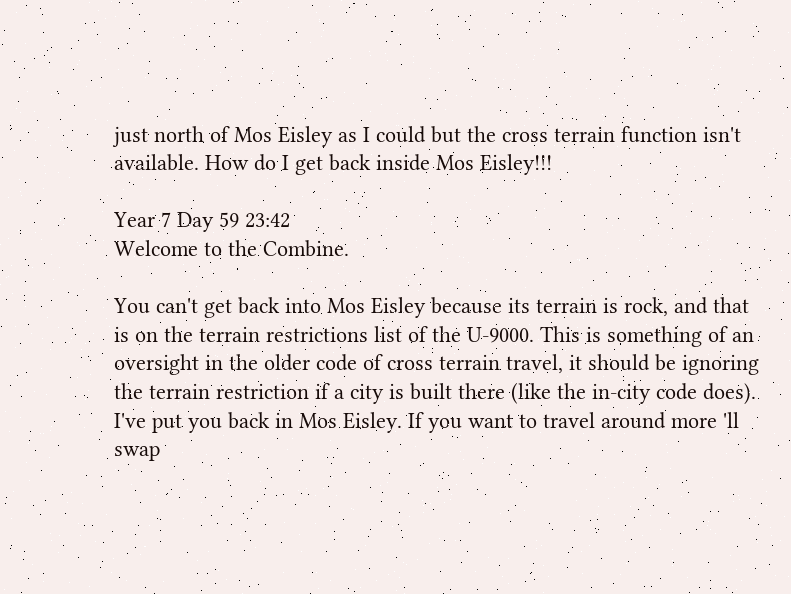just north of Mos Eisley as I could but the cross terrain function isn't available. How do I get back inside Mos Eisley!!!

Year 7 Day 59 23:42
Welcome to the Combine.

You can't get back into Mos Eisley because its terrain is rock, and that is on the terrain restrictions list of the U-9000. This is something of an oversight in the older code of cross terrain travel, it should be ignoring the terrain restriction if a city is built there (like the in-city code does). I've put you back in Mos Eisley. If you want to travel around more 'll swap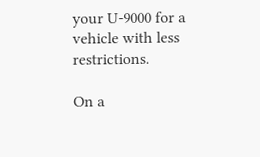your U-9000 for a vehicle with less restrictions.

On a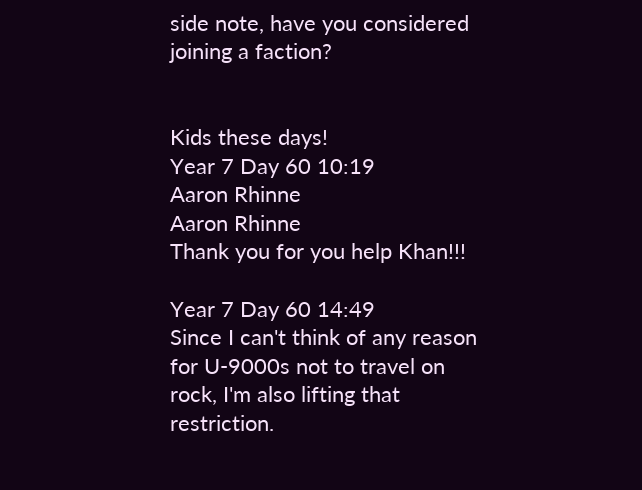side note, have you considered joining a faction?


Kids these days!
Year 7 Day 60 10:19
Aaron Rhinne
Aaron Rhinne
Thank you for you help Khan!!!

Year 7 Day 60 14:49
Since I can't think of any reason for U-9000s not to travel on rock, I'm also lifting that restriction.